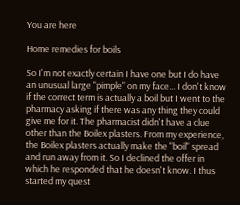You are here

Home remedies for boils

So I'm not exactly certain I have one but I do have an unusual large "pimple" on my face... I don't know if the correct term is actually a boil but I went to the pharmacy asking if there was any thing they could give me for it. The pharmacist didn't have a clue other than the Boilex plasters. From my experience, the Boilex plasters actually make the "boil" spread and run away from it. So I declined the offer in which he responded that he doesn't know. I thus started my quest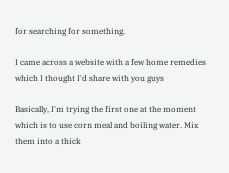for searching for something.

I came across a website with a few home remedies which I thought I'd share with you guys

Basically, I'm trying the first one at the moment which is to use corn meal and boiling water. Mix them into a thick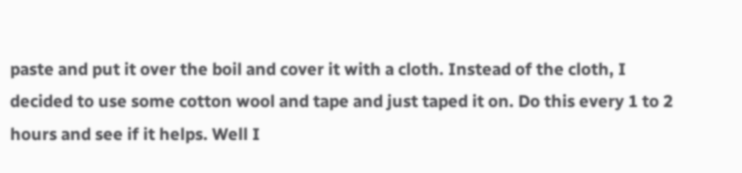paste and put it over the boil and cover it with a cloth. Instead of the cloth, I decided to use some cotton wool and tape and just taped it on. Do this every 1 to 2 hours and see if it helps. Well I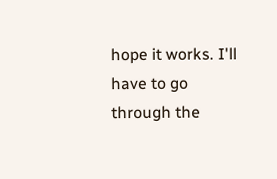hope it works. I'll have to go through the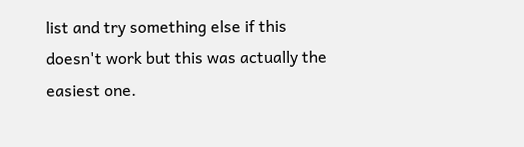list and try something else if this doesn't work but this was actually the easiest one.